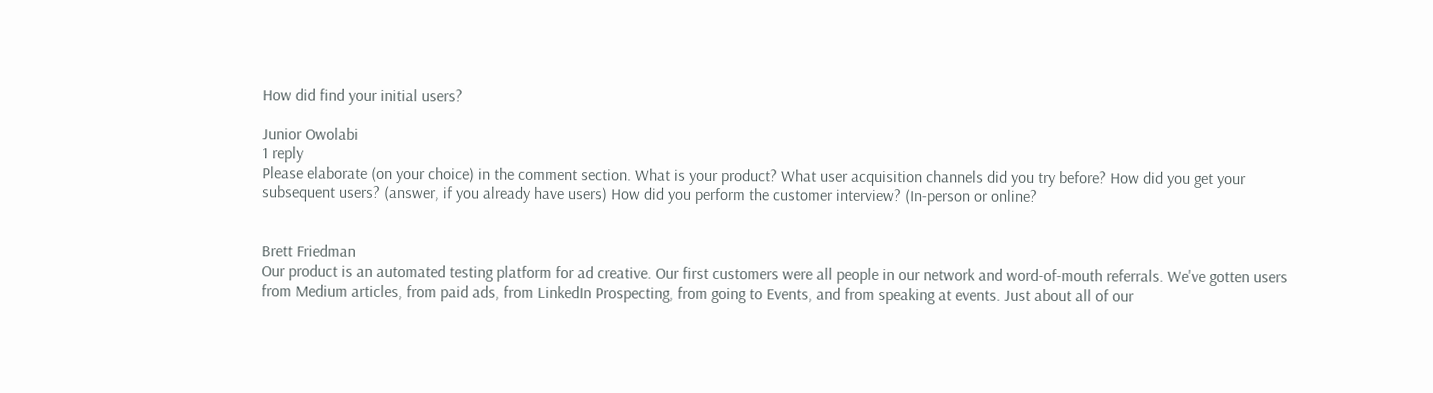How did find your initial users?

Junior Owolabi
1 reply
Please elaborate (on your choice) in the comment section. What is your product? What user acquisition channels did you try before? How did you get your subsequent users? (answer, if you already have users) How did you perform the customer interview? (In-person or online?


Brett Friedman
Our product is an automated testing platform for ad creative. Our first customers were all people in our network and word-of-mouth referrals. We've gotten users from Medium articles, from paid ads, from LinkedIn Prospecting, from going to Events, and from speaking at events. Just about all of our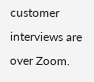customer interviews are over Zoom.